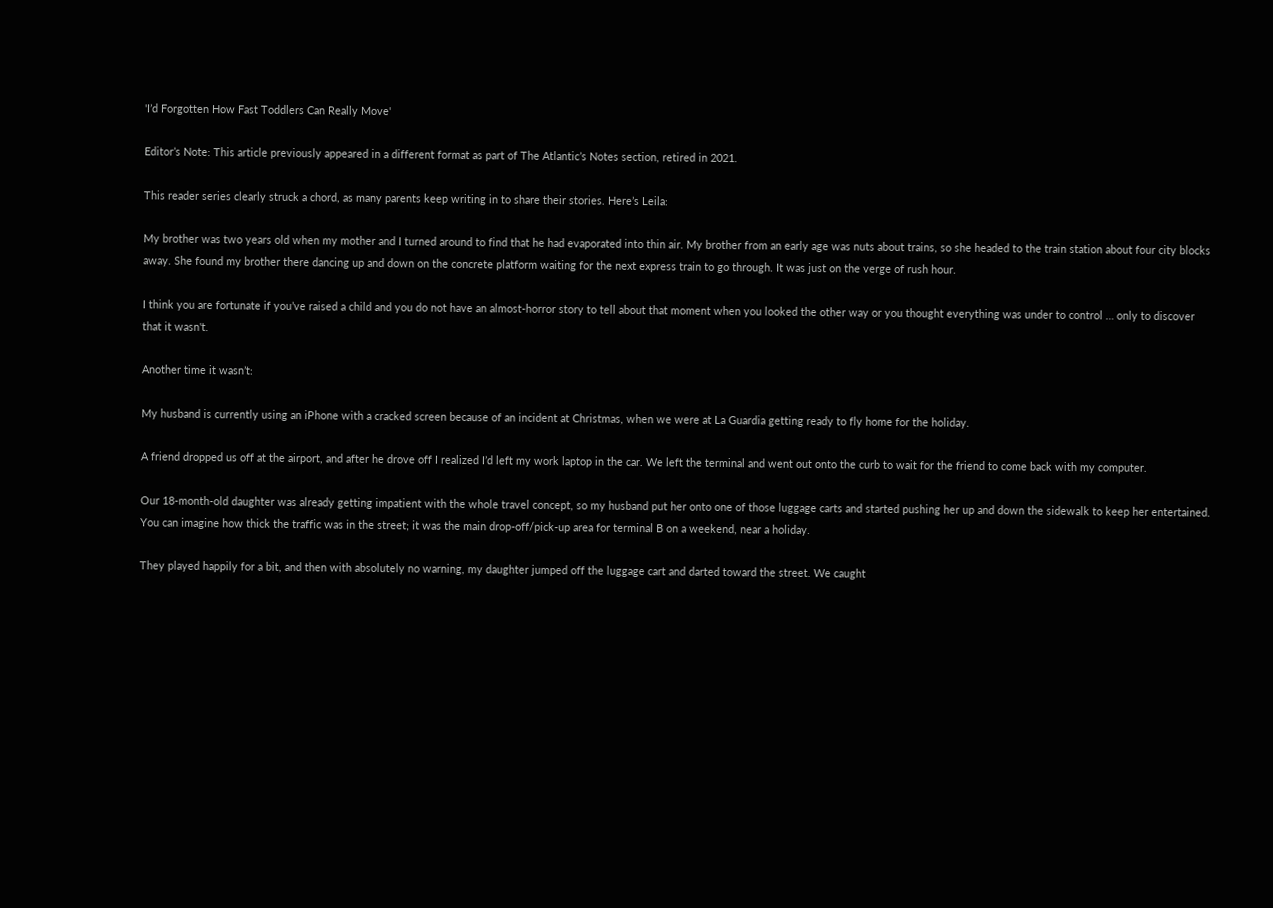'I’d Forgotten How Fast Toddlers Can Really Move'

Editor’s Note: This article previously appeared in a different format as part of The Atlantic’s Notes section, retired in 2021.

This reader series clearly struck a chord, as many parents keep writing in to share their stories. Here’s Leila:

My brother was two years old when my mother and I turned around to find that he had evaporated into thin air. My brother from an early age was nuts about trains, so she headed to the train station about four city blocks away. She found my brother there dancing up and down on the concrete platform waiting for the next express train to go through. It was just on the verge of rush hour.

I think you are fortunate if you’ve raised a child and you do not have an almost-horror story to tell about that moment when you looked the other way or you thought everything was under to control … only to discover that it wasn't.

Another time it wasn’t:

My husband is currently using an iPhone with a cracked screen because of an incident at Christmas, when we were at La Guardia getting ready to fly home for the holiday.

A friend dropped us off at the airport, and after he drove off I realized I’d left my work laptop in the car. We left the terminal and went out onto the curb to wait for the friend to come back with my computer.

Our 18-month-old daughter was already getting impatient with the whole travel concept, so my husband put her onto one of those luggage carts and started pushing her up and down the sidewalk to keep her entertained. You can imagine how thick the traffic was in the street; it was the main drop-off/pick-up area for terminal B on a weekend, near a holiday.

They played happily for a bit, and then with absolutely no warning, my daughter jumped off the luggage cart and darted toward the street. We caught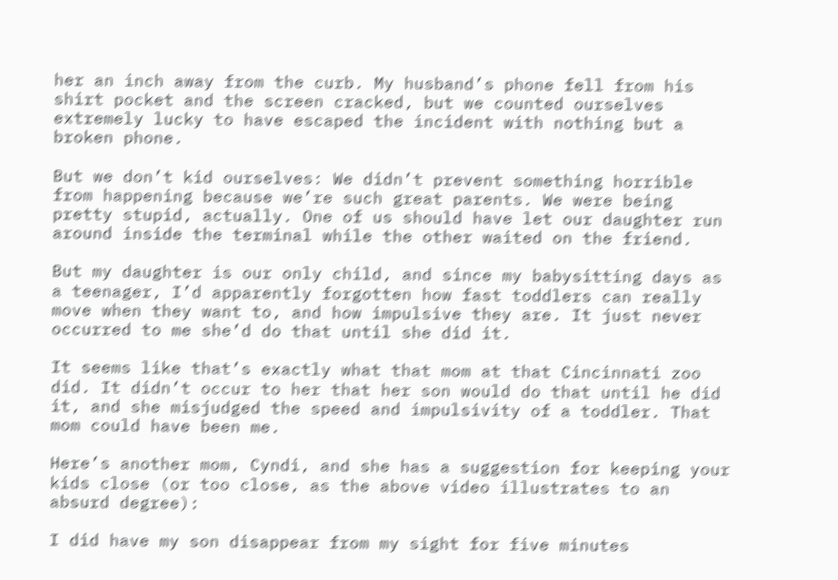her an inch away from the curb. My husband’s phone fell from his shirt pocket and the screen cracked, but we counted ourselves extremely lucky to have escaped the incident with nothing but a broken phone.

But we don’t kid ourselves: We didn’t prevent something horrible from happening because we’re such great parents. We were being pretty stupid, actually. One of us should have let our daughter run around inside the terminal while the other waited on the friend.

But my daughter is our only child, and since my babysitting days as a teenager, I’d apparently forgotten how fast toddlers can really move when they want to, and how impulsive they are. It just never occurred to me she’d do that until she did it.

It seems like that’s exactly what that mom at that Cincinnati zoo did. It didn’t occur to her that her son would do that until he did it, and she misjudged the speed and impulsivity of a toddler. That mom could have been me.

Here’s another mom, Cyndi, and she has a suggestion for keeping your kids close (or too close, as the above video illustrates to an absurd degree):

I did have my son disappear from my sight for five minutes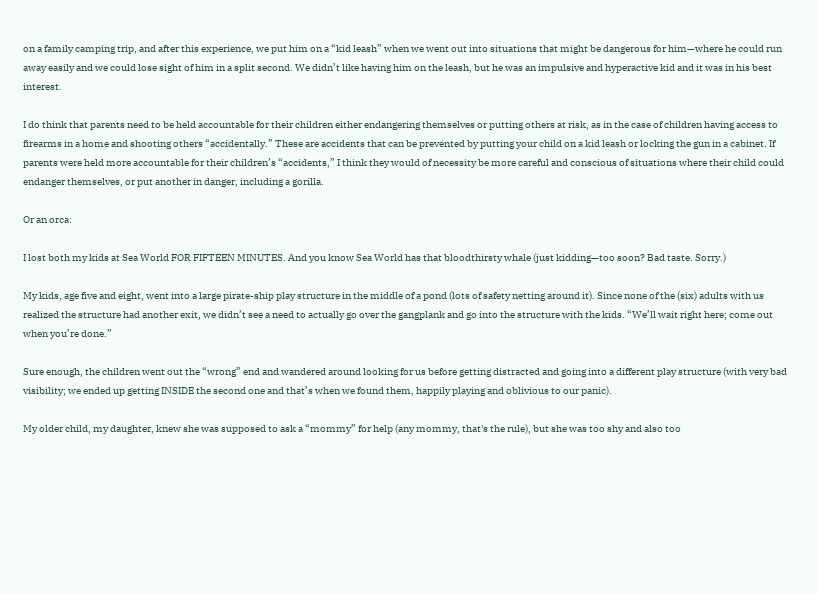on a family camping trip, and after this experience, we put him on a “kid leash” when we went out into situations that might be dangerous for him—where he could run away easily and we could lose sight of him in a split second. We didn’t like having him on the leash, but he was an impulsive and hyperactive kid and it was in his best interest.

I do think that parents need to be held accountable for their children either endangering themselves or putting others at risk, as in the case of children having access to firearms in a home and shooting others “accidentally.” These are accidents that can be prevented by putting your child on a kid leash or locking the gun in a cabinet. If parents were held more accountable for their children’s “accidents,” I think they would of necessity be more careful and conscious of situations where their child could endanger themselves, or put another in danger, including a gorilla.

Or an orca:

I lost both my kids at Sea World FOR FIFTEEN MINUTES. And you know Sea World has that bloodthirsty whale (just kidding—too soon? Bad taste. Sorry.)

My kids, age five and eight, went into a large pirate-ship play structure in the middle of a pond (lots of safety netting around it). Since none of the (six) adults with us realized the structure had another exit, we didn’t see a need to actually go over the gangplank and go into the structure with the kids. “We’ll wait right here; come out when you’re done.”

Sure enough, the children went out the “wrong” end and wandered around looking for us before getting distracted and going into a different play structure (with very bad visibility; we ended up getting INSIDE the second one and that’s when we found them, happily playing and oblivious to our panic).

My older child, my daughter, knew she was supposed to ask a “mommy” for help (any mommy, that's the rule), but she was too shy and also too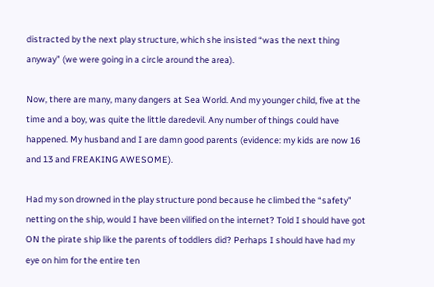distracted by the next play structure, which she insisted “was the next thing anyway” (we were going in a circle around the area).

Now, there are many, many dangers at Sea World. And my younger child, five at the time and a boy, was quite the little daredevil. Any number of things could have happened. My husband and I are damn good parents (evidence: my kids are now 16 and 13 and FREAKING AWESOME).

Had my son drowned in the play structure pond because he climbed the “safety” netting on the ship, would I have been vilified on the internet? Told I should have got ON the pirate ship like the parents of toddlers did? Perhaps I should have had my eye on him for the entire ten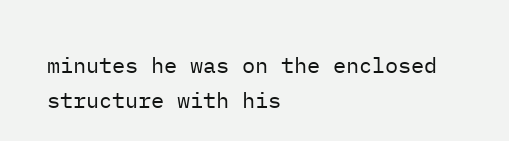minutes he was on the enclosed structure with his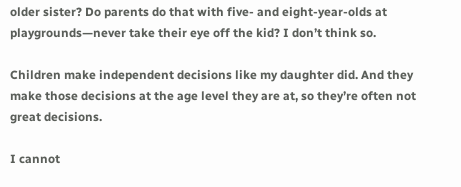older sister? Do parents do that with five- and eight-year-olds at playgrounds—never take their eye off the kid? I don’t think so.

Children make independent decisions like my daughter did. And they make those decisions at the age level they are at, so they’re often not great decisions.

I cannot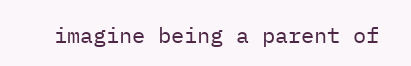imagine being a parent of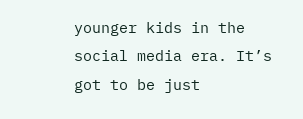younger kids in the social media era. It’s got to be just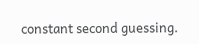constant second guessing.